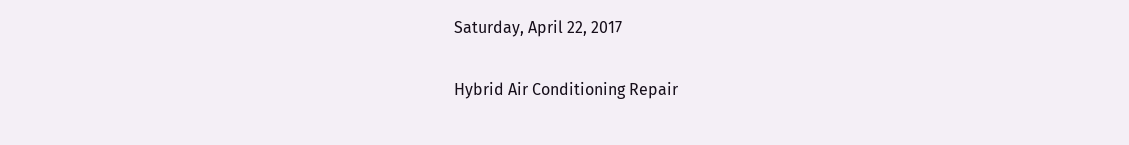Saturday, April 22, 2017

Hybrid Air Conditioning Repair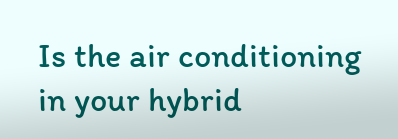Is the air conditioning in your hybrid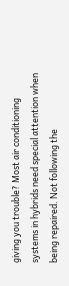giving you trouble? Most air conditioning systems in hybrids need special attention when being repaired. Not following the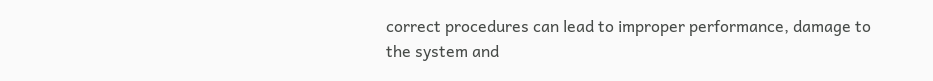correct procedures can lead to improper performance, damage to the system and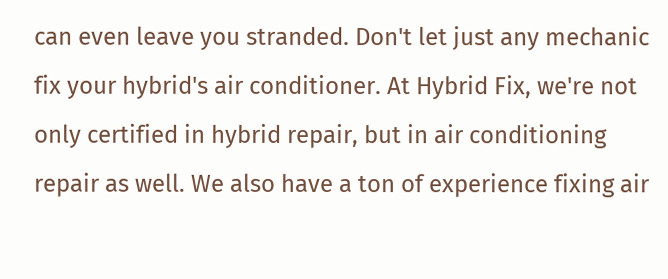can even leave you stranded. Don't let just any mechanic fix your hybrid's air conditioner. At Hybrid Fix, we're not only certified in hybrid repair, but in air conditioning repair as well. We also have a ton of experience fixing air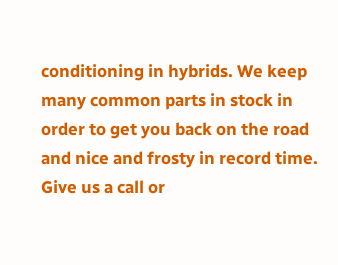conditioning in hybrids. We keep many common parts in stock in order to get you back on the road and nice and frosty in record time. Give us a call or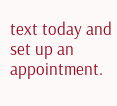text today and set up an appointment.